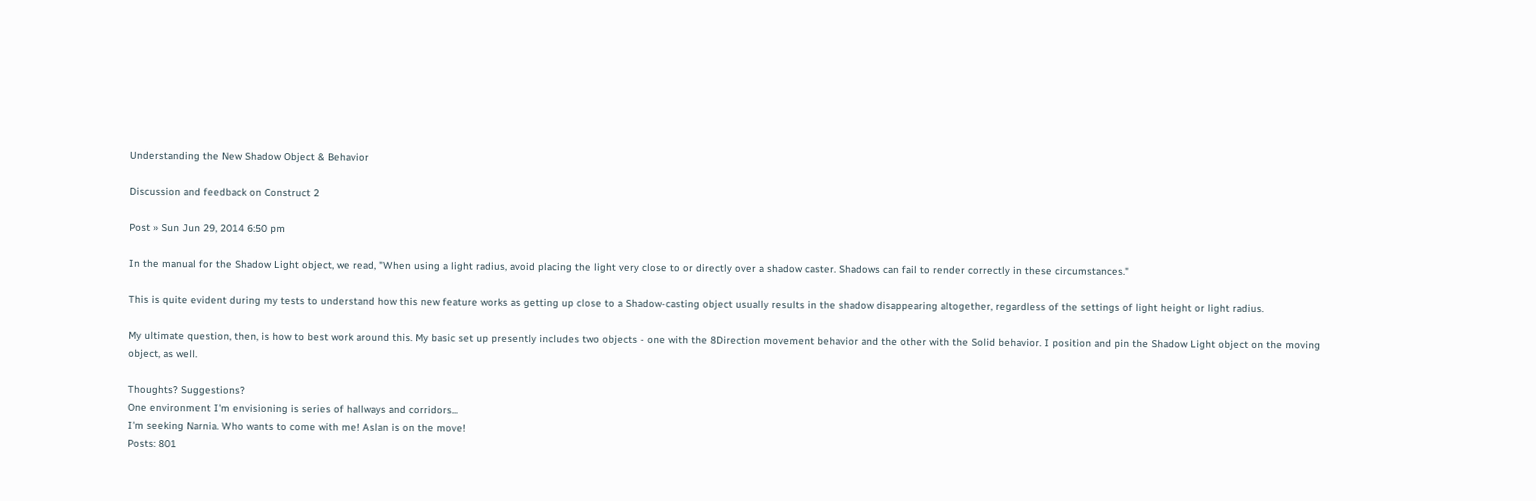Understanding the New Shadow Object & Behavior

Discussion and feedback on Construct 2

Post » Sun Jun 29, 2014 6:50 pm

In the manual for the Shadow Light object, we read, "When using a light radius, avoid placing the light very close to or directly over a shadow caster. Shadows can fail to render correctly in these circumstances."

This is quite evident during my tests to understand how this new feature works as getting up close to a Shadow-casting object usually results in the shadow disappearing altogether, regardless of the settings of light height or light radius.

My ultimate question, then, is how to best work around this. My basic set up presently includes two objects - one with the 8Direction movement behavior and the other with the Solid behavior. I position and pin the Shadow Light object on the moving object, as well.

Thoughts? Suggestions?
One environment I'm envisioning is series of hallways and corridors...
I'm seeking Narnia. Who wants to come with me! Aslan is on the move!
Posts: 801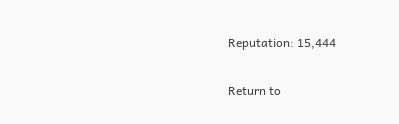Reputation: 15,444

Return to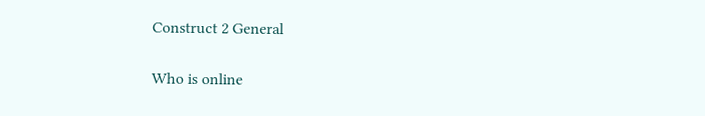Construct 2 General

Who is online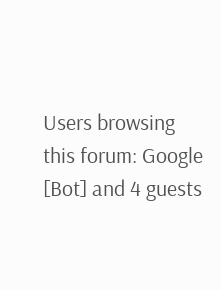Users browsing this forum: Google [Bot] and 4 guests